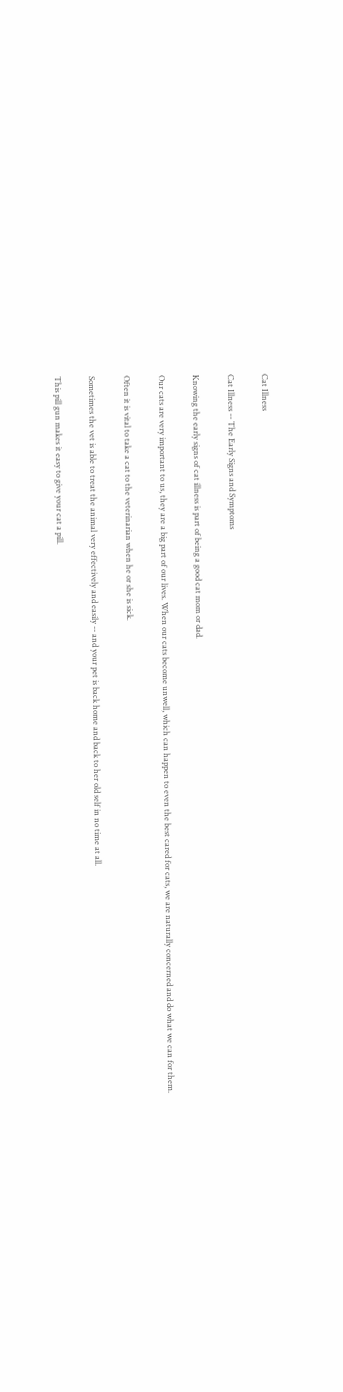Cat Illness

Cat Illness -- The Early Signs and Symptoms

Knowing the early signs of cat illness is part of being a good cat mom or dad.

Our cats are very important to us, they are a big part of our lives. When our cats become unwell, which can happen to even the best cared for cats, we are naturally concerned and do what we can for them.

Often it is vital to take a cat to the veterinarian when he or she is sick.

Sometimes the vet is able to treat the animal very effectively and easily -- and your pet is back home and back to her old self in no time at all.

This pill gun makes it easy to give your cat a pill.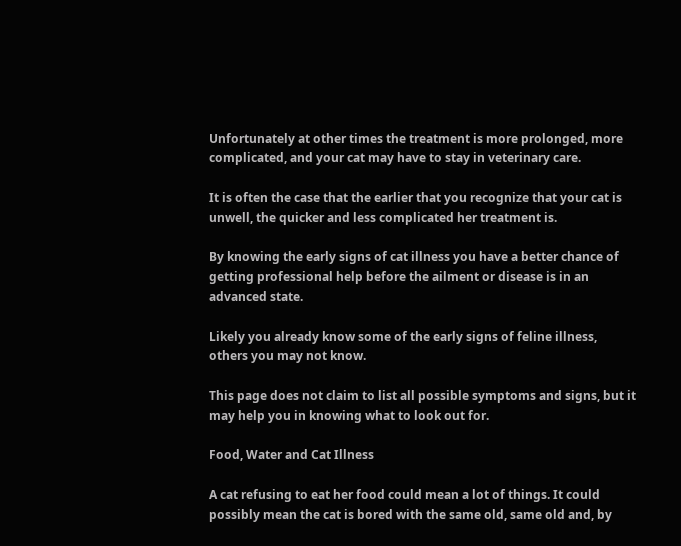Unfortunately at other times the treatment is more prolonged, more complicated, and your cat may have to stay in veterinary care.

It is often the case that the earlier that you recognize that your cat is unwell, the quicker and less complicated her treatment is.

By knowing the early signs of cat illness you have a better chance of getting professional help before the ailment or disease is in an advanced state.

Likely you already know some of the early signs of feline illness, others you may not know.

This page does not claim to list all possible symptoms and signs, but it may help you in knowing what to look out for.

Food, Water and Cat Illness

A cat refusing to eat her food could mean a lot of things. It could possibly mean the cat is bored with the same old, same old and, by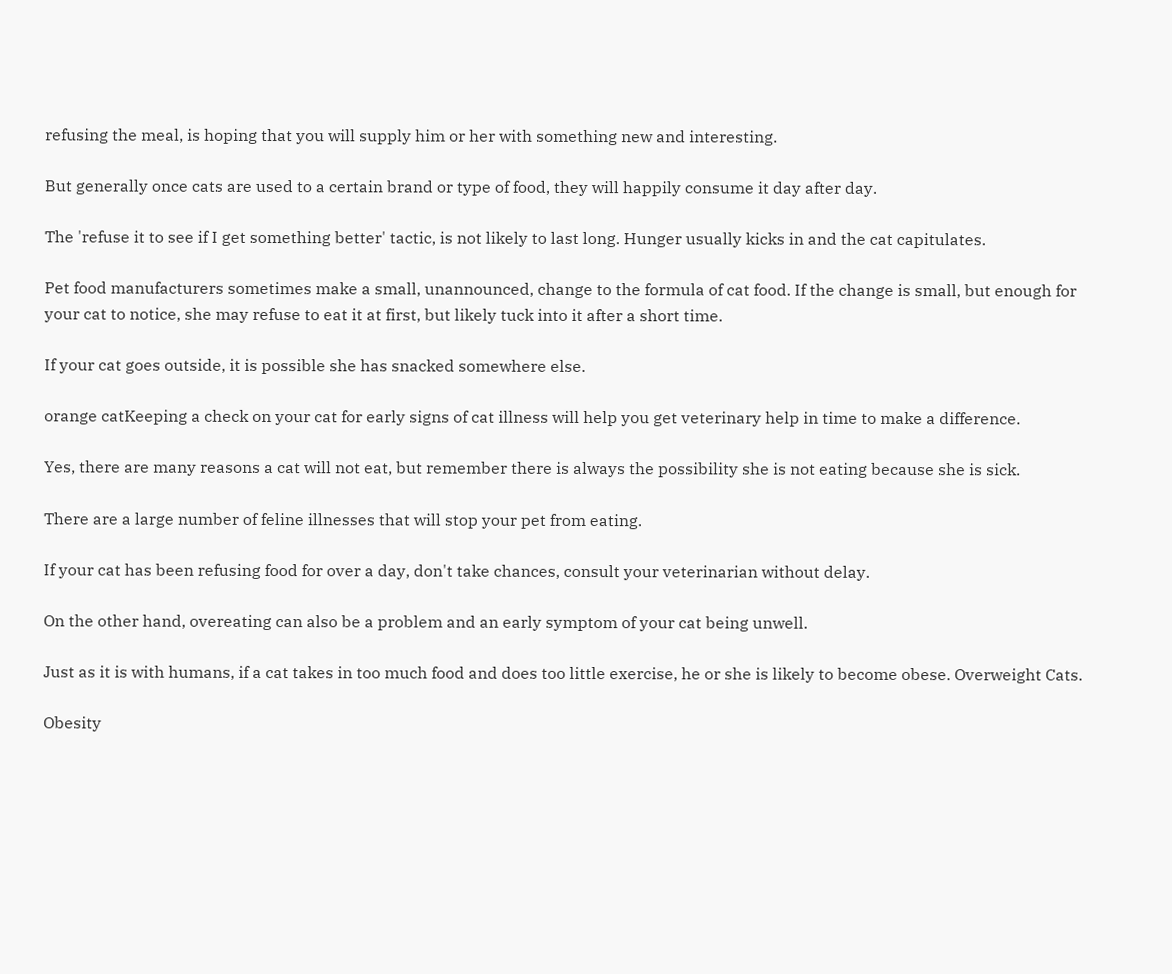refusing the meal, is hoping that you will supply him or her with something new and interesting.

But generally once cats are used to a certain brand or type of food, they will happily consume it day after day.

The 'refuse it to see if I get something better' tactic, is not likely to last long. Hunger usually kicks in and the cat capitulates.

Pet food manufacturers sometimes make a small, unannounced, change to the formula of cat food. If the change is small, but enough for your cat to notice, she may refuse to eat it at first, but likely tuck into it after a short time.

If your cat goes outside, it is possible she has snacked somewhere else.

orange catKeeping a check on your cat for early signs of cat illness will help you get veterinary help in time to make a difference.

Yes, there are many reasons a cat will not eat, but remember there is always the possibility she is not eating because she is sick.

There are a large number of feline illnesses that will stop your pet from eating.

If your cat has been refusing food for over a day, don't take chances, consult your veterinarian without delay.

On the other hand, overeating can also be a problem and an early symptom of your cat being unwell.

Just as it is with humans, if a cat takes in too much food and does too little exercise, he or she is likely to become obese. Overweight Cats.

Obesity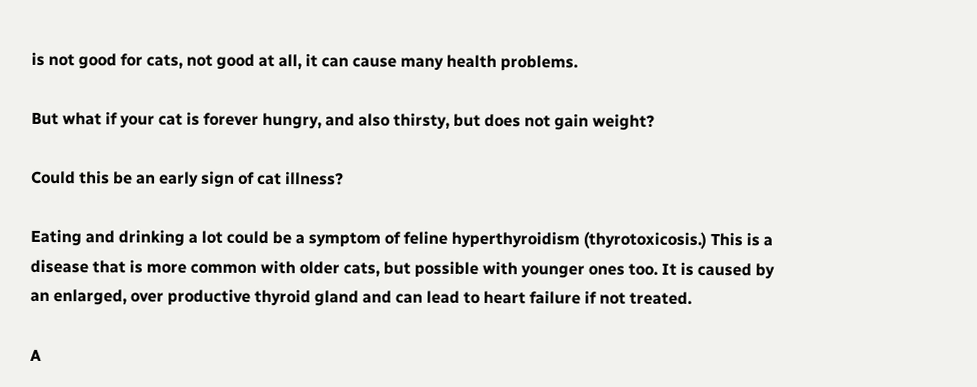is not good for cats, not good at all, it can cause many health problems.

But what if your cat is forever hungry, and also thirsty, but does not gain weight?

Could this be an early sign of cat illness?

Eating and drinking a lot could be a symptom of feline hyperthyroidism (thyrotoxicosis.) This is a disease that is more common with older cats, but possible with younger ones too. It is caused by an enlarged, over productive thyroid gland and can lead to heart failure if not treated.

A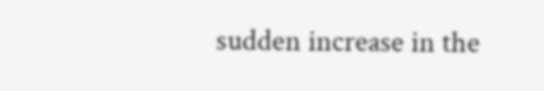sudden increase in the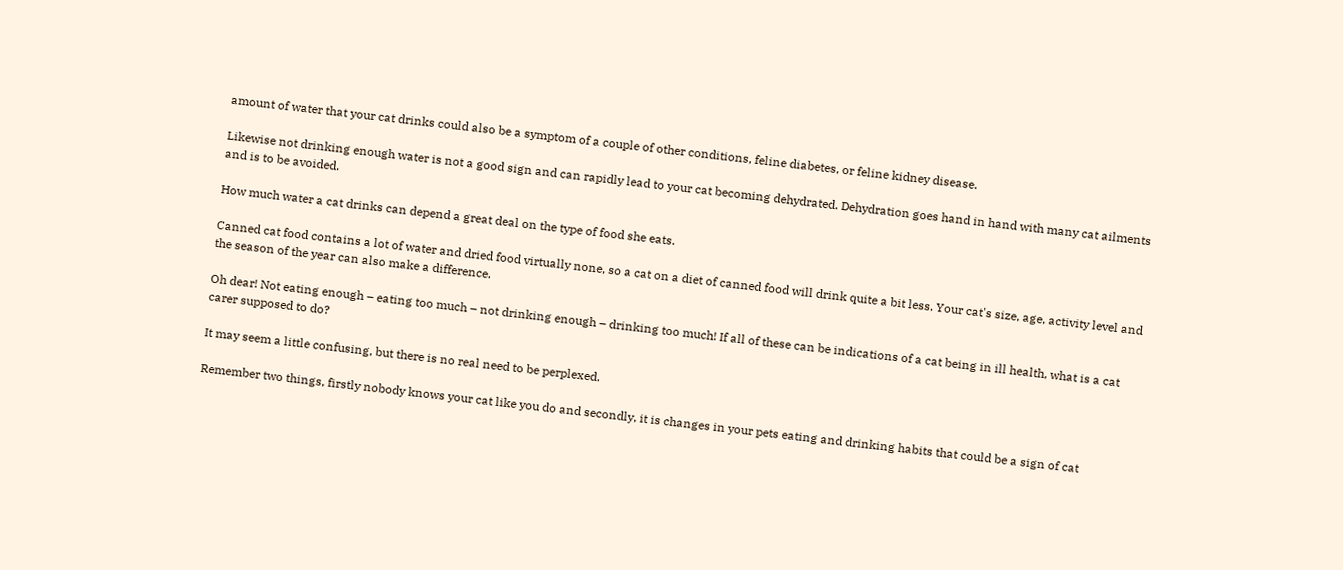amount of water that your cat drinks could also be a symptom of a couple of other conditions, feline diabetes, or feline kidney disease.

Likewise not drinking enough water is not a good sign and can rapidly lead to your cat becoming dehydrated. Dehydration goes hand in hand with many cat ailments and is to be avoided.

How much water a cat drinks can depend a great deal on the type of food she eats.

Canned cat food contains a lot of water and dried food virtually none, so a cat on a diet of canned food will drink quite a bit less. Your cat's size, age, activity level and the season of the year can also make a difference.

Oh dear! Not eating enough – eating too much – not drinking enough – drinking too much! If all of these can be indications of a cat being in ill health, what is a cat carer supposed to do?

It may seem a little confusing, but there is no real need to be perplexed.

Remember two things, firstly nobody knows your cat like you do and secondly, it is changes in your pets eating and drinking habits that could be a sign of cat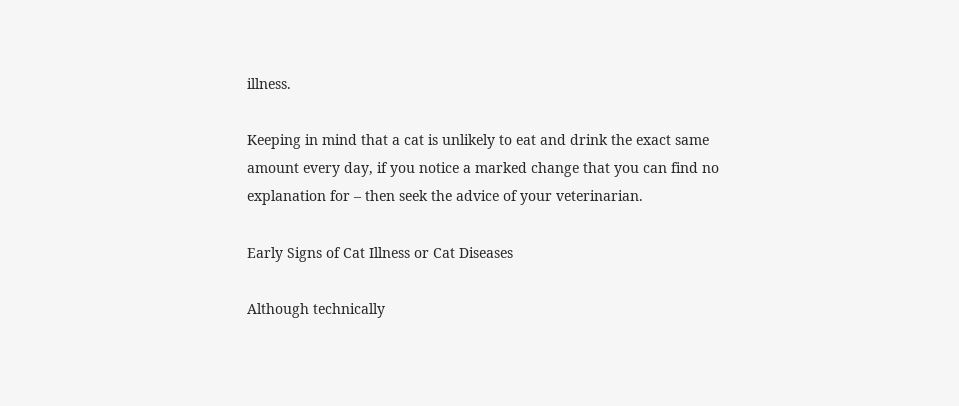illness.

Keeping in mind that a cat is unlikely to eat and drink the exact same amount every day, if you notice a marked change that you can find no explanation for – then seek the advice of your veterinarian.

Early Signs of Cat Illness or Cat Diseases

Although technically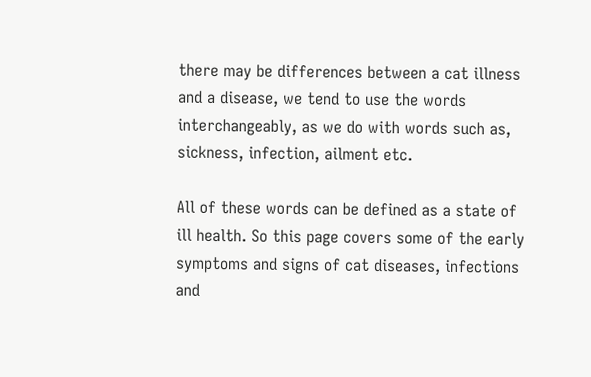there may be differences between a cat illness and a disease, we tend to use the words interchangeably, as we do with words such as, sickness, infection, ailment etc.

All of these words can be defined as a state of ill health. So this page covers some of the early symptoms and signs of cat diseases, infections and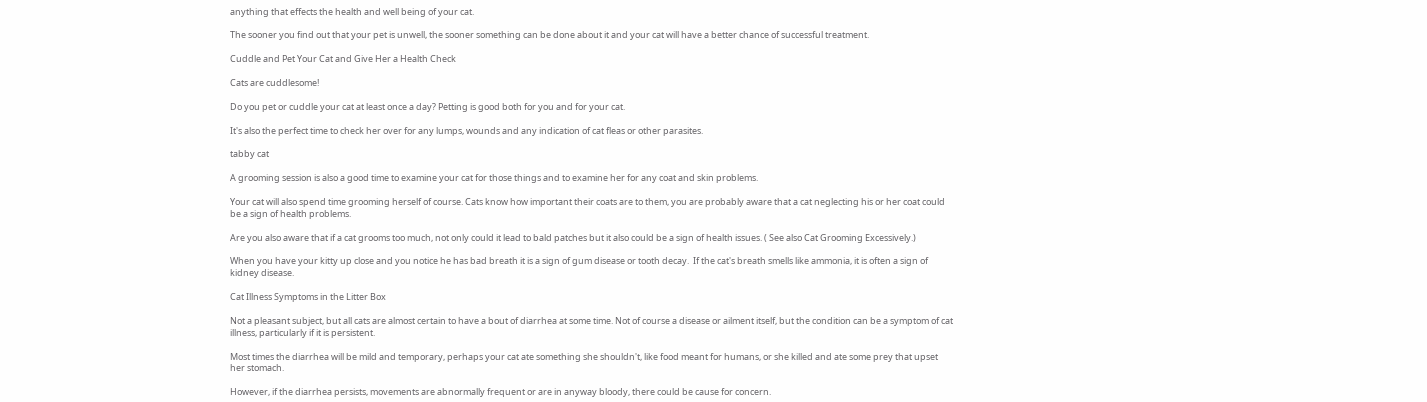anything that effects the health and well being of your cat.

The sooner you find out that your pet is unwell, the sooner something can be done about it and your cat will have a better chance of successful treatment.

Cuddle and Pet Your Cat and Give Her a Health Check

Cats are cuddlesome!

Do you pet or cuddle your cat at least once a day? Petting is good both for you and for your cat.

It's also the perfect time to check her over for any lumps, wounds and any indication of cat fleas or other parasites.

tabby cat

A grooming session is also a good time to examine your cat for those things and to examine her for any coat and skin problems.

Your cat will also spend time grooming herself of course. Cats know how important their coats are to them, you are probably aware that a cat neglecting his or her coat could be a sign of health problems.

Are you also aware that if a cat grooms too much, not only could it lead to bald patches but it also could be a sign of health issues. ( See also Cat Grooming Excessively.)

When you have your kitty up close and you notice he has bad breath it is a sign of gum disease or tooth decay.  If the cat's breath smells like ammonia, it is often a sign of kidney disease.

Cat Illness Symptoms in the Litter Box

Not a pleasant subject, but all cats are almost certain to have a bout of diarrhea at some time. Not of course a disease or ailment itself, but the condition can be a symptom of cat illness, particularly if it is persistent.

Most times the diarrhea will be mild and temporary, perhaps your cat ate something she shouldn't, like food meant for humans, or she killed and ate some prey that upset her stomach.

However, if the diarrhea persists, movements are abnormally frequent or are in anyway bloody, there could be cause for concern.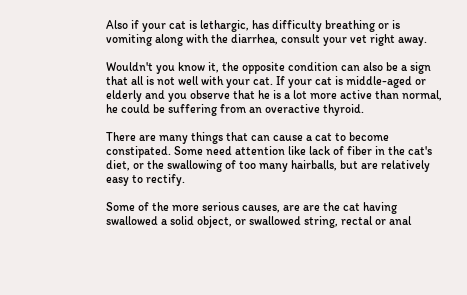Also if your cat is lethargic, has difficulty breathing or is vomiting along with the diarrhea, consult your vet right away.

Wouldn't you know it, the opposite condition can also be a sign that all is not well with your cat. If your cat is middle-aged or elderly and you observe that he is a lot more active than normal, he could be suffering from an overactive thyroid.

There are many things that can cause a cat to become constipated. Some need attention like lack of fiber in the cat's diet, or the swallowing of too many hairballs, but are relatively easy to rectify.

Some of the more serious causes, are are the cat having swallowed a solid object, or swallowed string, rectal or anal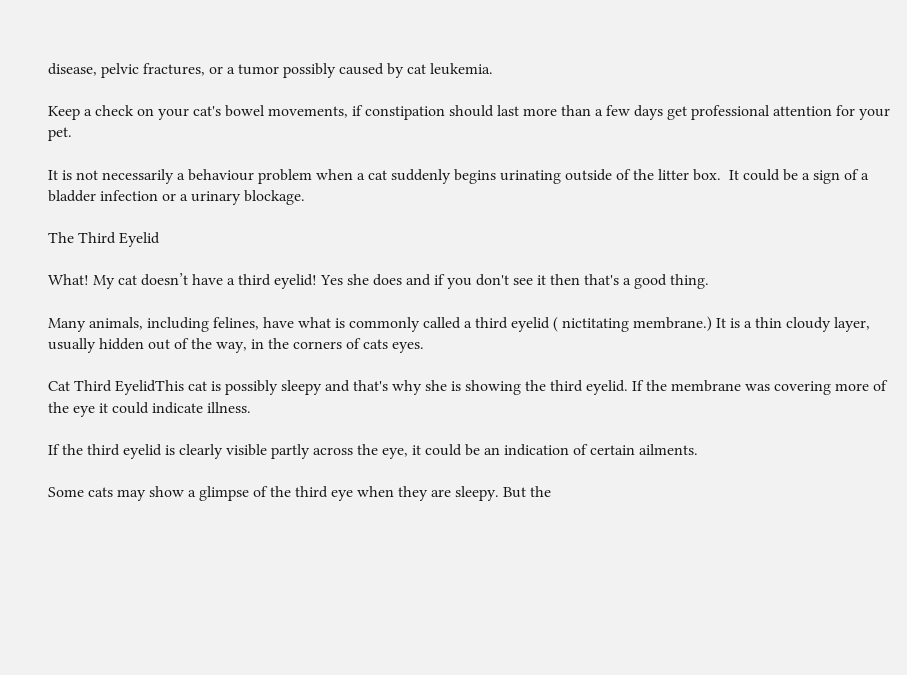disease, pelvic fractures, or a tumor possibly caused by cat leukemia.

Keep a check on your cat's bowel movements, if constipation should last more than a few days get professional attention for your pet.

It is not necessarily a behaviour problem when a cat suddenly begins urinating outside of the litter box.  It could be a sign of a bladder infection or a urinary blockage.

The Third Eyelid

What! My cat doesn’t have a third eyelid! Yes she does and if you don't see it then that's a good thing.

Many animals, including felines, have what is commonly called a third eyelid ( nictitating membrane.) It is a thin cloudy layer, usually hidden out of the way, in the corners of cats eyes.

Cat Third EyelidThis cat is possibly sleepy and that's why she is showing the third eyelid. If the membrane was covering more of the eye it could indicate illness.

If the third eyelid is clearly visible partly across the eye, it could be an indication of certain ailments.

Some cats may show a glimpse of the third eye when they are sleepy. But the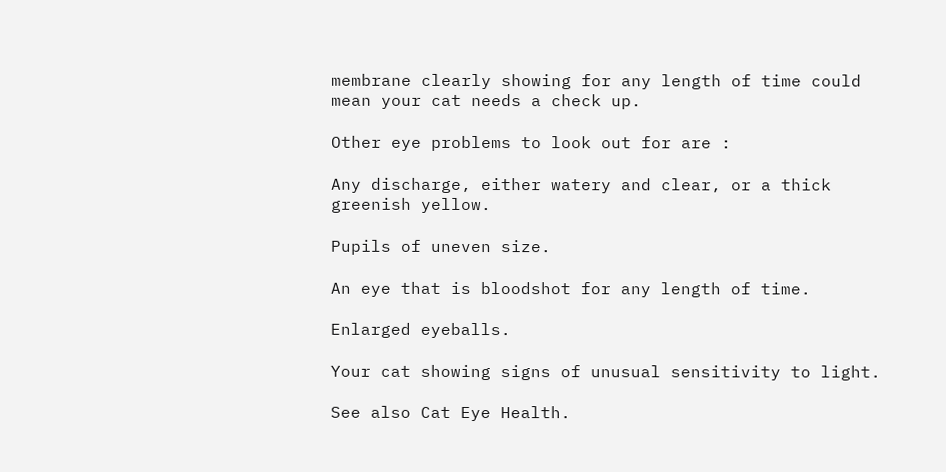membrane clearly showing for any length of time could mean your cat needs a check up.

Other eye problems to look out for are :

Any discharge, either watery and clear, or a thick greenish yellow.

Pupils of uneven size.

An eye that is bloodshot for any length of time.

Enlarged eyeballs.

Your cat showing signs of unusual sensitivity to light.

See also Cat Eye Health.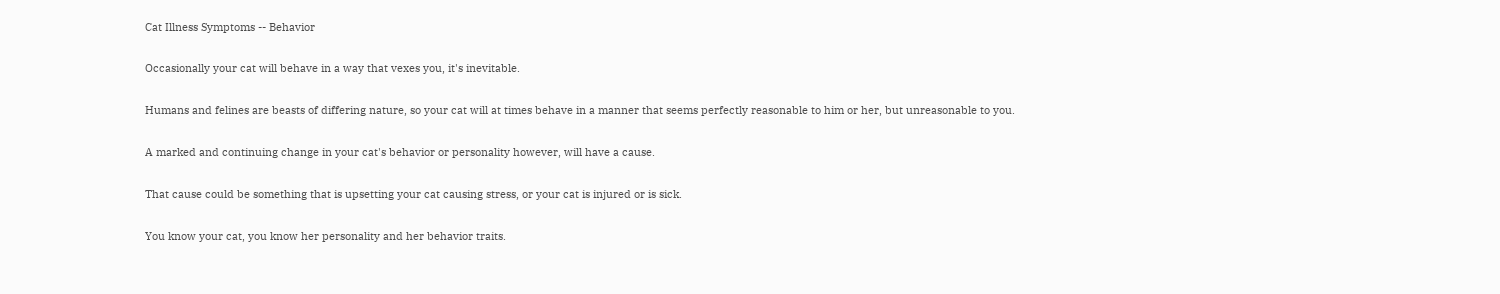Cat Illness Symptoms -- Behavior

Occasionally your cat will behave in a way that vexes you, it's inevitable.

Humans and felines are beasts of differing nature, so your cat will at times behave in a manner that seems perfectly reasonable to him or her, but unreasonable to you.

A marked and continuing change in your cat's behavior or personality however, will have a cause.

That cause could be something that is upsetting your cat causing stress, or your cat is injured or is sick.

You know your cat, you know her personality and her behavior traits.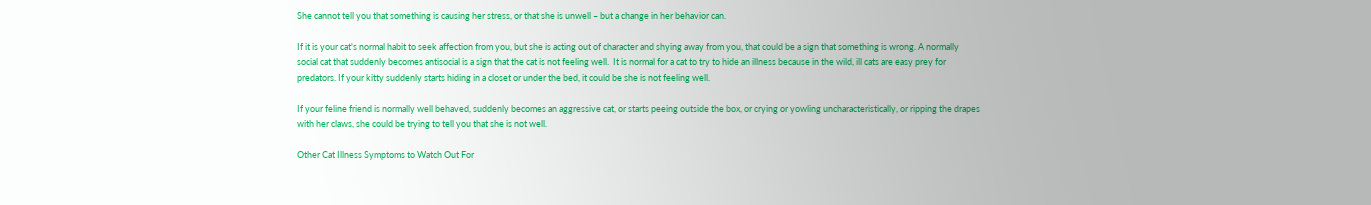She cannot tell you that something is causing her stress, or that she is unwell – but a change in her behavior can.

If it is your cat's normal habit to seek affection from you, but she is acting out of character and shying away from you, that could be a sign that something is wrong. A normally social cat that suddenly becomes antisocial is a sign that the cat is not feeling well.  It is normal for a cat to try to hide an illness because in the wild, ill cats are easy prey for predators. If your kitty suddenly starts hiding in a closet or under the bed, it could be she is not feeling well.

If your feline friend is normally well behaved, suddenly becomes an aggressive cat, or starts peeing outside the box, or crying or yowling uncharacteristically, or ripping the drapes with her claws, she could be trying to tell you that she is not well.

Other Cat Illness Symptoms to Watch Out For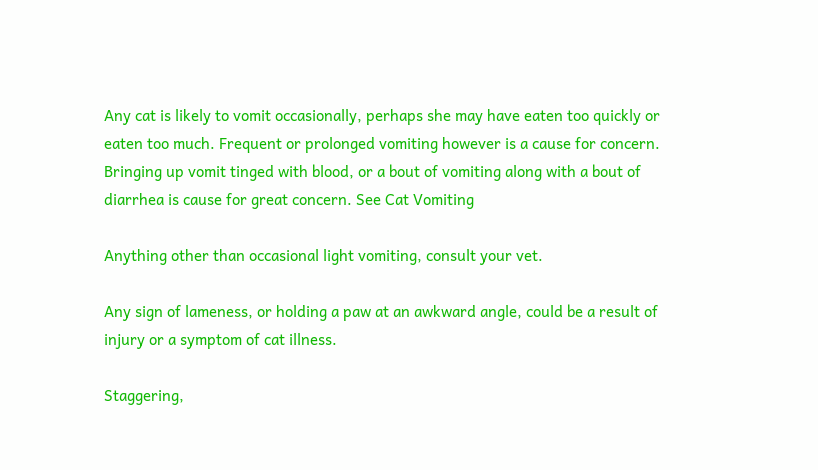Any cat is likely to vomit occasionally, perhaps she may have eaten too quickly or eaten too much. Frequent or prolonged vomiting however is a cause for concern. Bringing up vomit tinged with blood, or a bout of vomiting along with a bout of diarrhea is cause for great concern. See Cat Vomiting

Anything other than occasional light vomiting, consult your vet.

Any sign of lameness, or holding a paw at an awkward angle, could be a result of injury or a symptom of cat illness.

Staggering,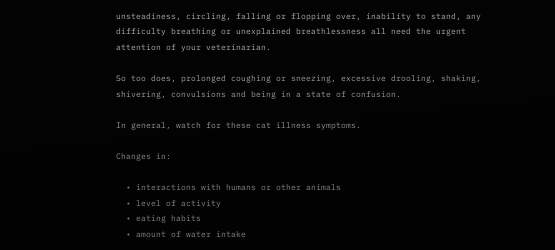unsteadiness, circling, falling or flopping over, inability to stand, any difficulty breathing or unexplained breathlessness all need the urgent attention of your veterinarian.

So too does, prolonged coughing or sneezing, excessive drooling, shaking, shivering, convulsions and being in a state of confusion.

In general, watch for these cat illness symptoms.

Changes in:

  • interactions with humans or other animals
  • level of activity
  • eating habits
  • amount of water intake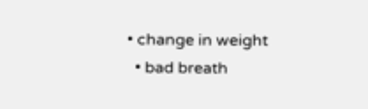• change in weight
  • bad breath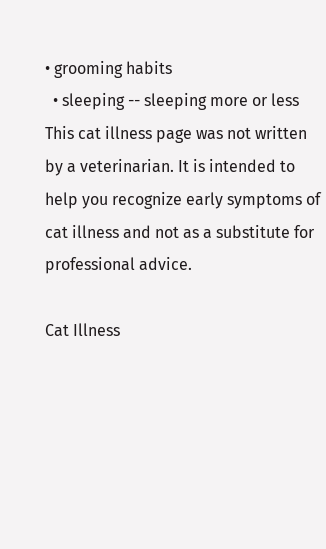• grooming habits
  • sleeping -- sleeping more or less
This cat illness page was not written by a veterinarian. It is intended to help you recognize early symptoms of cat illness and not as a substitute for professional advice.

Cat Illness